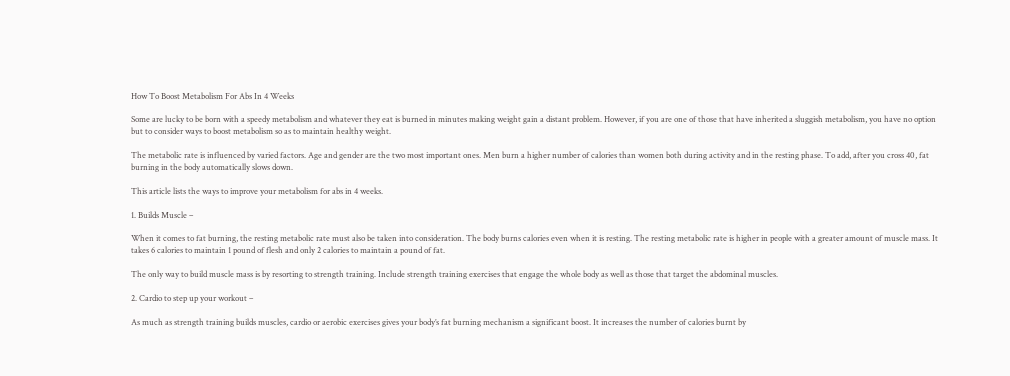How To Boost Metabolism For Abs In 4 Weeks

Some are lucky to be born with a speedy metabolism and whatever they eat is burned in minutes making weight gain a distant problem. However, if you are one of those that have inherited a sluggish metabolism, you have no option but to consider ways to boost metabolism so as to maintain healthy weight.

The metabolic rate is influenced by varied factors. Age and gender are the two most important ones. Men burn a higher number of calories than women both during activity and in the resting phase. To add, after you cross 40, fat burning in the body automatically slows down.

This article lists the ways to improve your metabolism for abs in 4 weeks.

1. Builds Muscle –

When it comes to fat burning, the resting metabolic rate must also be taken into consideration. The body burns calories even when it is resting. The resting metabolic rate is higher in people with a greater amount of muscle mass. It takes 6 calories to maintain 1 pound of flesh and only 2 calories to maintain a pound of fat.

The only way to build muscle mass is by resorting to strength training. Include strength training exercises that engage the whole body as well as those that target the abdominal muscles.

2. Cardio to step up your workout –

As much as strength training builds muscles, cardio or aerobic exercises gives your body’s fat burning mechanism a significant boost. It increases the number of calories burnt by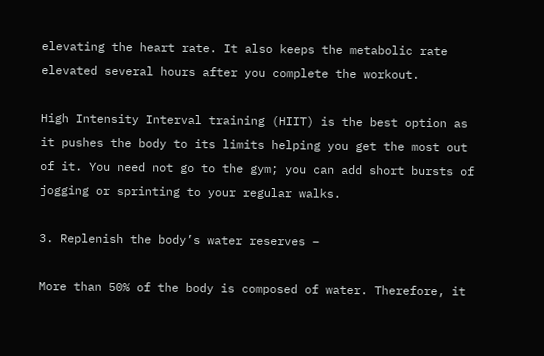elevating the heart rate. It also keeps the metabolic rate elevated several hours after you complete the workout.

High Intensity Interval training (HIIT) is the best option as it pushes the body to its limits helping you get the most out of it. You need not go to the gym; you can add short bursts of jogging or sprinting to your regular walks.

3. Replenish the body’s water reserves –

More than 50% of the body is composed of water. Therefore, it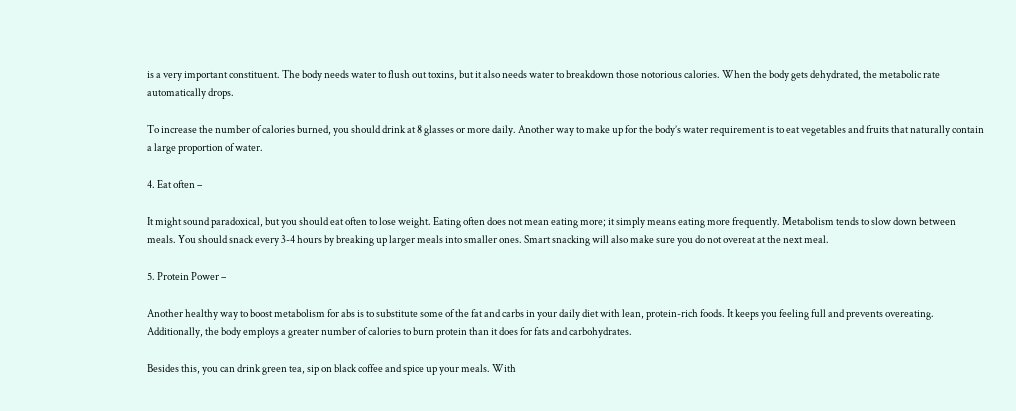is a very important constituent. The body needs water to flush out toxins, but it also needs water to breakdown those notorious calories. When the body gets dehydrated, the metabolic rate automatically drops.

To increase the number of calories burned, you should drink at 8 glasses or more daily. Another way to make up for the body’s water requirement is to eat vegetables and fruits that naturally contain a large proportion of water.

4. Eat often –

It might sound paradoxical, but you should eat often to lose weight. Eating often does not mean eating more; it simply means eating more frequently. Metabolism tends to slow down between meals. You should snack every 3-4 hours by breaking up larger meals into smaller ones. Smart snacking will also make sure you do not overeat at the next meal.

5. Protein Power –

Another healthy way to boost metabolism for abs is to substitute some of the fat and carbs in your daily diet with lean, protein-rich foods. It keeps you feeling full and prevents overeating. Additionally, the body employs a greater number of calories to burn protein than it does for fats and carbohydrates.

Besides this, you can drink green tea, sip on black coffee and spice up your meals. With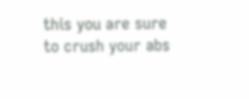this you are sure to crush your abs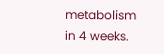metabolism in 4 weeks.